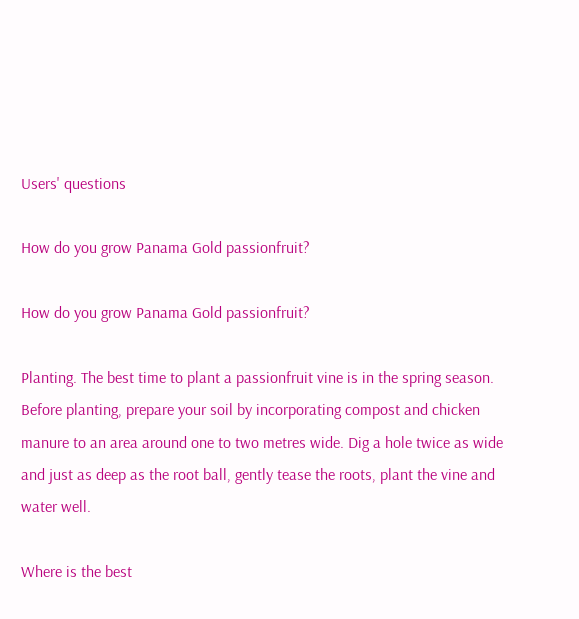Users' questions

How do you grow Panama Gold passionfruit?

How do you grow Panama Gold passionfruit?

Planting. The best time to plant a passionfruit vine is in the spring season. Before planting, prepare your soil by incorporating compost and chicken manure to an area around one to two metres wide. Dig a hole twice as wide and just as deep as the root ball, gently tease the roots, plant the vine and water well.

Where is the best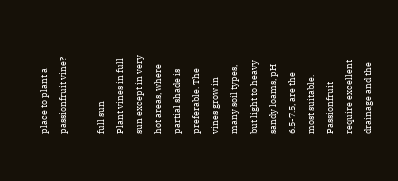place to plant a passionfruit vine?

full sun
Plant vines in full sun except in very hot areas, where partial shade is preferable. The vines grow in many soil types, but light to heavy sandy loams, pH 6.5-7.5, are the most suitable. Passionfruit require excellent drainage and the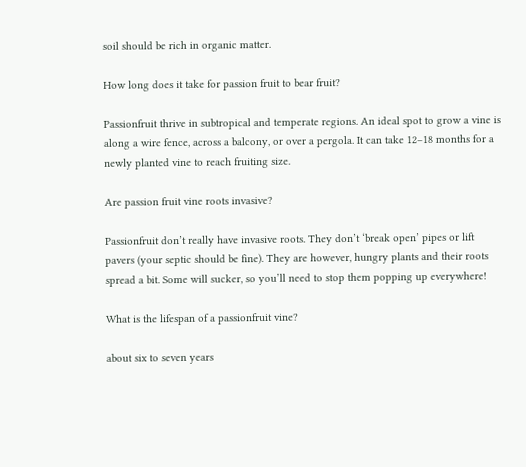soil should be rich in organic matter.

How long does it take for passion fruit to bear fruit?

Passionfruit thrive in subtropical and temperate regions. An ideal spot to grow a vine is along a wire fence, across a balcony, or over a pergola. It can take 12–18 months for a newly planted vine to reach fruiting size.

Are passion fruit vine roots invasive?

Passionfruit don’t really have invasive roots. They don’t ‘break open’ pipes or lift pavers (your septic should be fine). They are however, hungry plants and their roots spread a bit. Some will sucker, so you’ll need to stop them popping up everywhere!

What is the lifespan of a passionfruit vine?

about six to seven years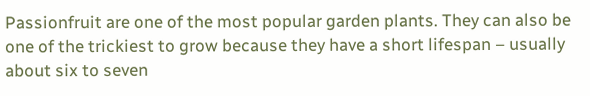Passionfruit are one of the most popular garden plants. They can also be one of the trickiest to grow because they have a short lifespan – usually about six to seven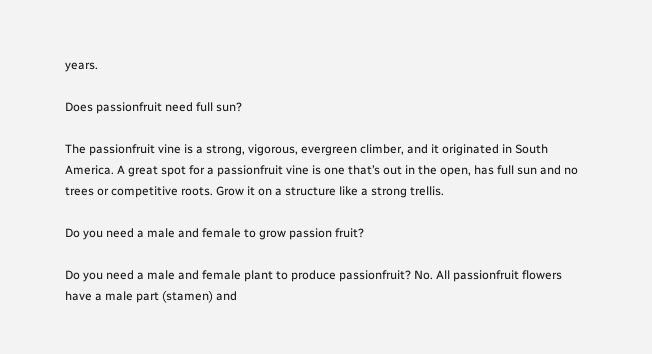years.

Does passionfruit need full sun?

The passionfruit vine is a strong, vigorous, evergreen climber, and it originated in South America. A great spot for a passionfruit vine is one that’s out in the open, has full sun and no trees or competitive roots. Grow it on a structure like a strong trellis.

Do you need a male and female to grow passion fruit?

Do you need a male and female plant to produce passionfruit? No. All passionfruit flowers have a male part (stamen) and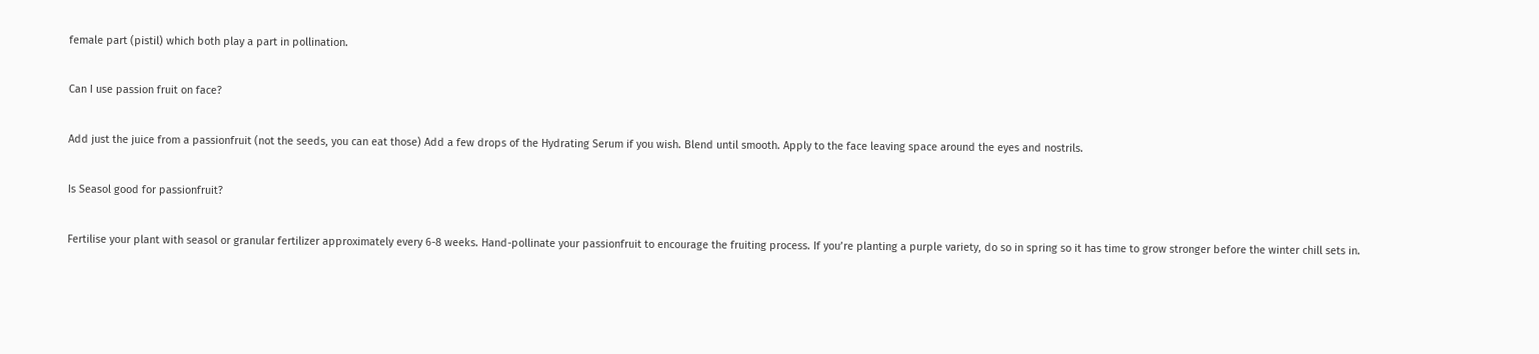female part (pistil) which both play a part in pollination.

Can I use passion fruit on face?

Add just the juice from a passionfruit (not the seeds, you can eat those) Add a few drops of the Hydrating Serum if you wish. Blend until smooth. Apply to the face leaving space around the eyes and nostrils.

Is Seasol good for passionfruit?

Fertilise your plant with seasol or granular fertilizer approximately every 6-8 weeks. Hand-pollinate your passionfruit to encourage the fruiting process. If you’re planting a purple variety, do so in spring so it has time to grow stronger before the winter chill sets in.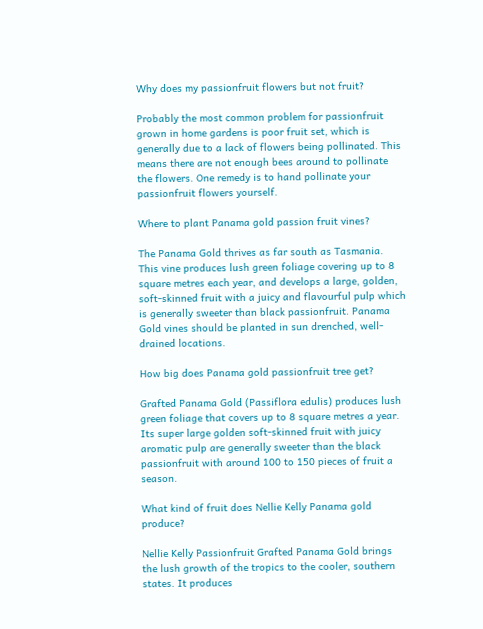Why does my passionfruit flowers but not fruit?

Probably the most common problem for passionfruit grown in home gardens is poor fruit set, which is generally due to a lack of flowers being pollinated. This means there are not enough bees around to pollinate the flowers. One remedy is to hand pollinate your passionfruit flowers yourself.

Where to plant Panama gold passion fruit vines?

The Panama Gold thrives as far south as Tasmania. This vine produces lush green foliage covering up to 8 square metres each year, and develops a large, golden, soft-skinned fruit with a juicy and flavourful pulp which is generally sweeter than black passionfruit. Panama Gold vines should be planted in sun drenched, well-drained locations.

How big does Panama gold passionfruit tree get?

Grafted Panama Gold (Passiflora edulis) produces lush green foliage that covers up to 8 square metres a year. Its super large golden soft-skinned fruit with juicy aromatic pulp are generally sweeter than the black passionfruit with around 100 to 150 pieces of fruit a season.

What kind of fruit does Nellie Kelly Panama gold produce?

Nellie Kelly Passionfruit Grafted Panama Gold brings the lush growth of the tropics to the cooler, southern states. It produces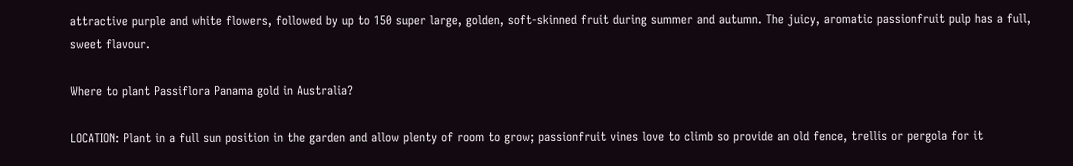attractive purple and white flowers, followed by up to 150 super large, golden, soft-skinned fruit during summer and autumn. The juicy, aromatic passionfruit pulp has a full, sweet flavour.

Where to plant Passiflora Panama gold in Australia?

LOCATION: Plant in a full sun position in the garden and allow plenty of room to grow; passionfruit vines love to climb so provide an old fence, trellis or pergola for it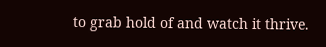to grab hold of and watch it thrive.